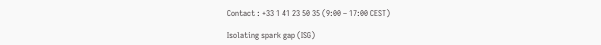Contact : +33 1 41 23 50 35 (9:00 – 17:00 CEST)

Isolating spark gap (ISG)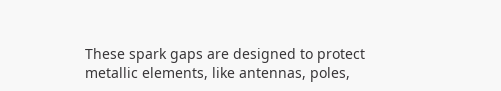These spark gaps are designed to protect metallic elements, like antennas, poles,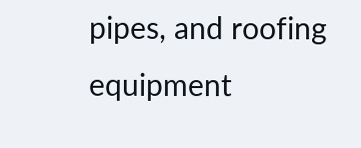pipes, and roofing equipment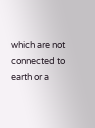which are not connected to earth or a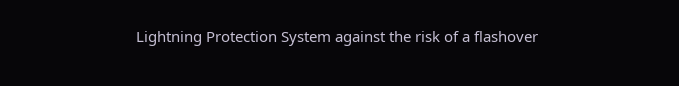Lightning Protection System against the risk of a flashover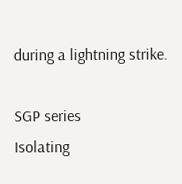during a lightning strike.

SGP series
Isolating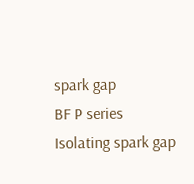spark gap
BF P series
Isolating spark gap